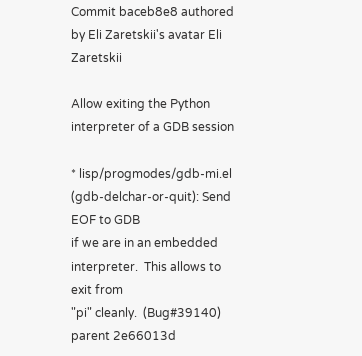Commit baceb8e8 authored by Eli Zaretskii's avatar Eli Zaretskii

Allow exiting the Python interpreter of a GDB session

* lisp/progmodes/gdb-mi.el (gdb-delchar-or-quit): Send EOF to GDB
if we are in an embedded interpreter.  This allows to exit from
"pi" cleanly.  (Bug#39140)
parent 2e66013d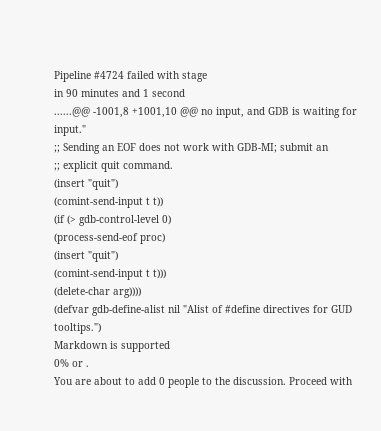Pipeline #4724 failed with stage
in 90 minutes and 1 second
......@@ -1001,8 +1001,10 @@ no input, and GDB is waiting for input."
;; Sending an EOF does not work with GDB-MI; submit an
;; explicit quit command.
(insert "quit")
(comint-send-input t t))
(if (> gdb-control-level 0)
(process-send-eof proc)
(insert "quit")
(comint-send-input t t)))
(delete-char arg))))
(defvar gdb-define-alist nil "Alist of #define directives for GUD tooltips.")
Markdown is supported
0% or .
You are about to add 0 people to the discussion. Proceed with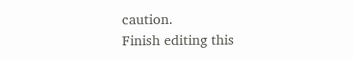caution.
Finish editing this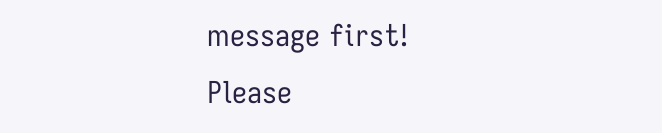message first!
Please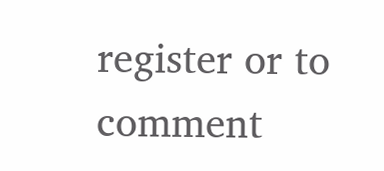register or to comment